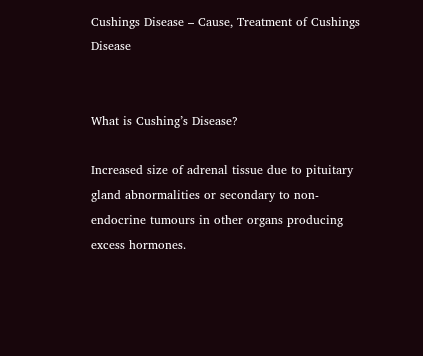Cushings Disease – Cause, Treatment of Cushings Disease


What is Cushing’s Disease?

Increased size of adrenal tissue due to pituitary gland abnormalities or secondary to non-endocrine tumours in other organs producing excess hormones.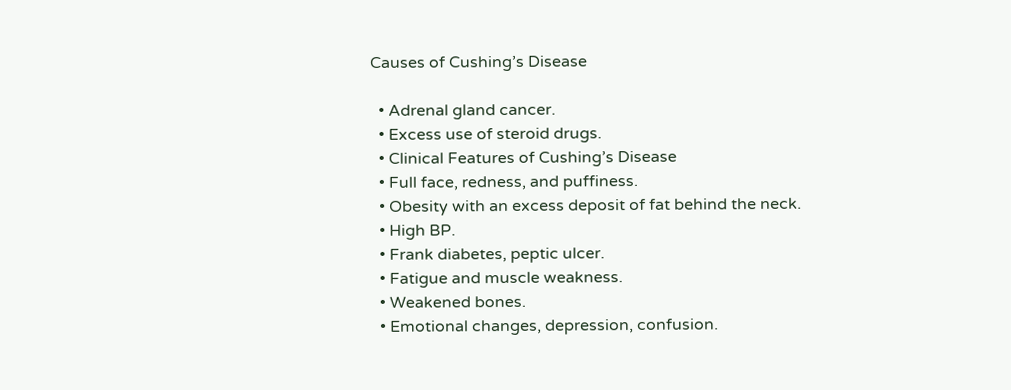Causes of Cushing’s Disease

  • Adrenal gland cancer.
  • Excess use of steroid drugs.
  • Clinical Features of Cushing’s Disease
  • Full face, redness, and puffiness.
  • Obesity with an excess deposit of fat behind the neck.
  • High BP.
  • Frank diabetes, peptic ulcer.
  • Fatigue and muscle weakness.
  • Weakened bones.
  • Emotional changes, depression, confusion.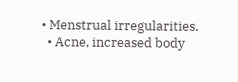• Menstrual irregularities.
  • Acne, increased body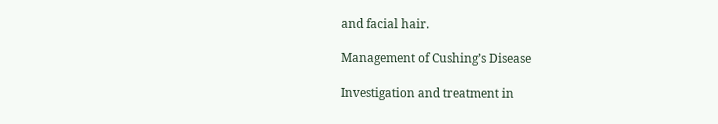and facial hair.

Management of Cushing’s Disease

Investigation and treatment in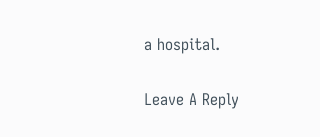a hospital.

Leave A Reply